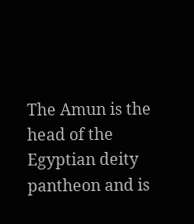The Amun is the head of the Egyptian deity pantheon and is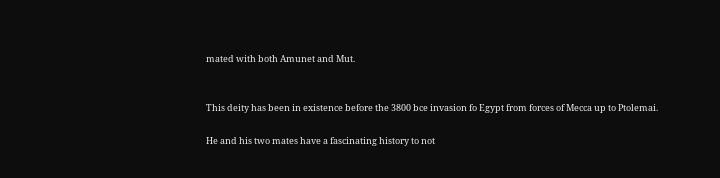mated with both Amunet and Mut.


This deity has been in existence before the 3800 bce invasion fo Egypt from forces of Mecca up to Ptolemai.

He and his two mates have a fascinating history to not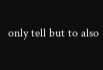only tell but to also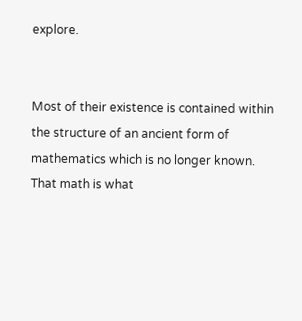explore.


Most of their existence is contained within the structure of an ancient form of mathematics which is no longer known. That math is what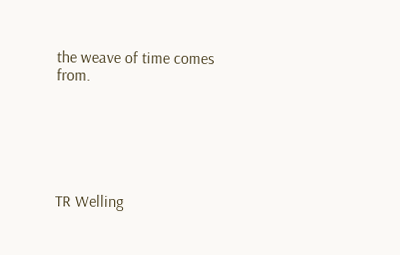the weave of time comes from.






TR Welling